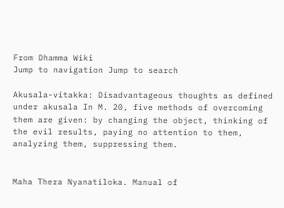From Dhamma Wiki
Jump to navigation Jump to search

Akusala-vitakka: Disadvantageous thoughts as defined under akusala In M. 20, five methods of overcoming them are given: by changing the object, thinking of the evil results, paying no attention to them, analyzing them, suppressing them.


Maha Thera Nyanatiloka. Manual of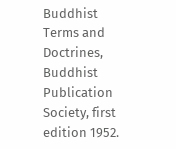Buddhist Terms and Doctrines, Buddhist Publication Society, first edition 1952.